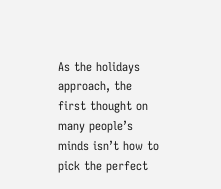As the holidays approach, the first thought on many people’s minds isn’t how to pick the perfect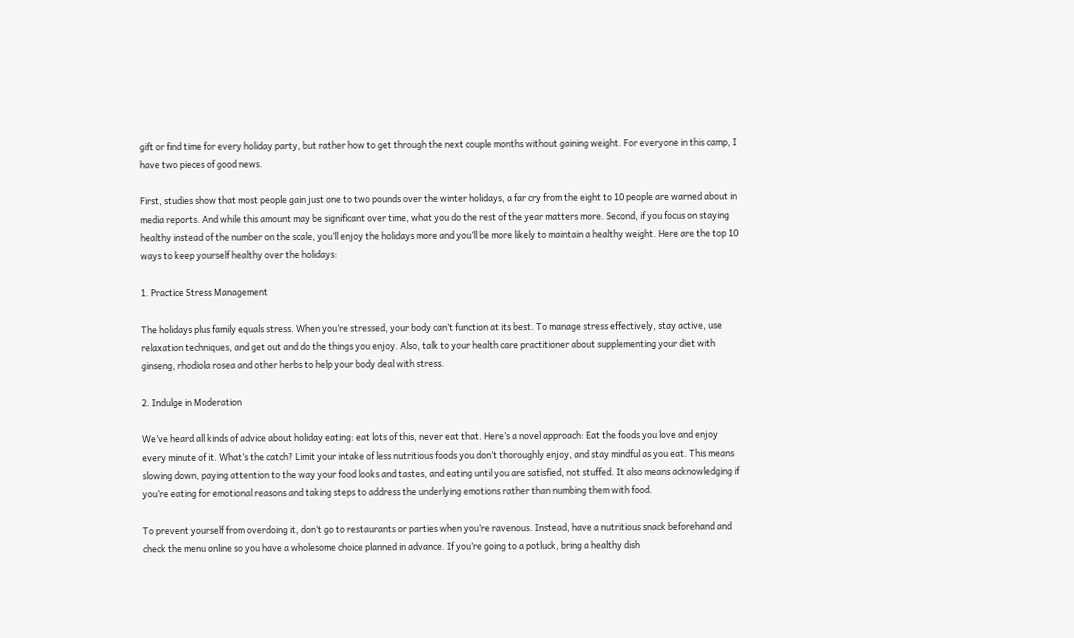gift or find time for every holiday party, but rather how to get through the next couple months without gaining weight. For everyone in this camp, I have two pieces of good news.

First, studies show that most people gain just one to two pounds over the winter holidays, a far cry from the eight to 10 people are warned about in media reports. And while this amount may be significant over time, what you do the rest of the year matters more. Second, if you focus on staying healthy instead of the number on the scale, you’ll enjoy the holidays more and you’ll be more likely to maintain a healthy weight. Here are the top 10 ways to keep yourself healthy over the holidays:

1. Practice Stress Management

The holidays plus family equals stress. When you’re stressed, your body can’t function at its best. To manage stress effectively, stay active, use relaxation techniques, and get out and do the things you enjoy. Also, talk to your health care practitioner about supplementing your diet with ginseng, rhodiola rosea and other herbs to help your body deal with stress.

2. Indulge in Moderation

We’ve heard all kinds of advice about holiday eating: eat lots of this, never eat that. Here’s a novel approach: Eat the foods you love and enjoy every minute of it. What’s the catch? Limit your intake of less nutritious foods you don’t thoroughly enjoy, and stay mindful as you eat. This means slowing down, paying attention to the way your food looks and tastes, and eating until you are satisfied, not stuffed. It also means acknowledging if you’re eating for emotional reasons and taking steps to address the underlying emotions rather than numbing them with food.

To prevent yourself from overdoing it, don’t go to restaurants or parties when you’re ravenous. Instead, have a nutritious snack beforehand and check the menu online so you have a wholesome choice planned in advance. If you’re going to a potluck, bring a healthy dish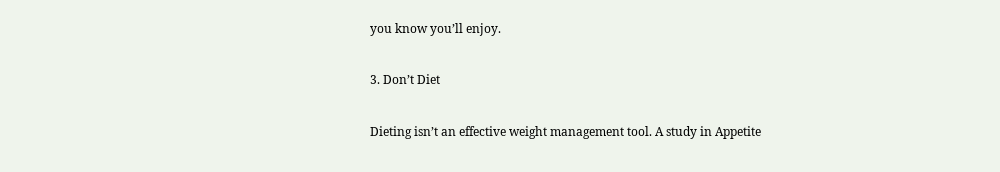you know you’ll enjoy.

3. Don’t Diet

Dieting isn’t an effective weight management tool. A study in Appetite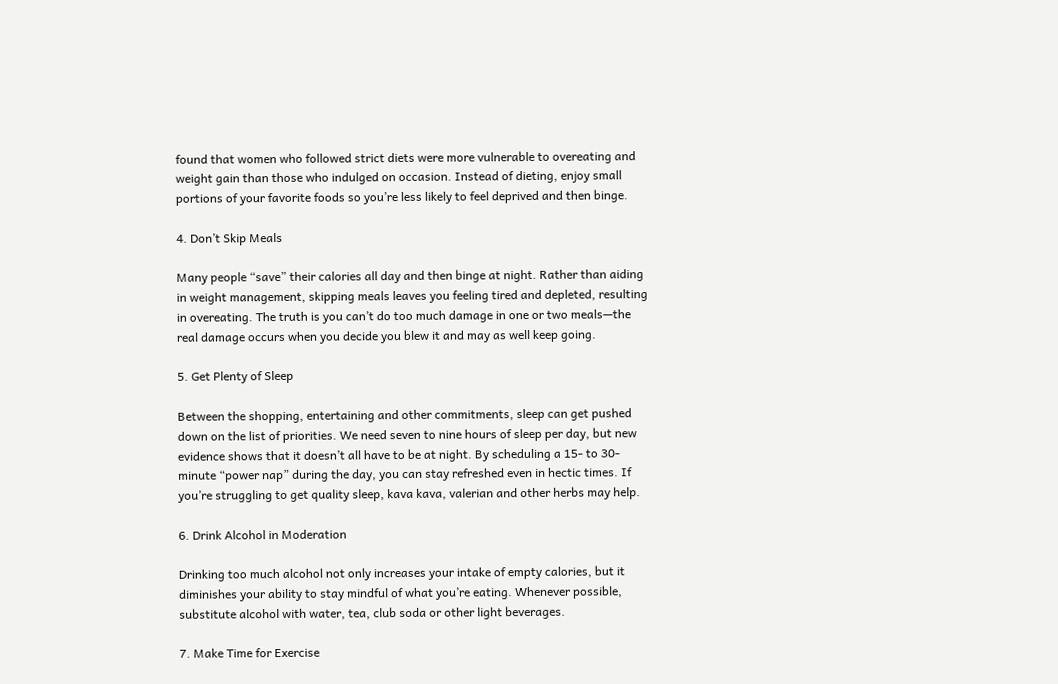found that women who followed strict diets were more vulnerable to overeating and weight gain than those who indulged on occasion. Instead of dieting, enjoy small portions of your favorite foods so you’re less likely to feel deprived and then binge.

4. Don’t Skip Meals

Many people “save” their calories all day and then binge at night. Rather than aiding in weight management, skipping meals leaves you feeling tired and depleted, resulting in overeating. The truth is you can’t do too much damage in one or two meals—the real damage occurs when you decide you blew it and may as well keep going.

5. Get Plenty of Sleep

Between the shopping, entertaining and other commitments, sleep can get pushed down on the list of priorities. We need seven to nine hours of sleep per day, but new evidence shows that it doesn’t all have to be at night. By scheduling a 15- to 30-minute “power nap” during the day, you can stay refreshed even in hectic times. If you’re struggling to get quality sleep, kava kava, valerian and other herbs may help.

6. Drink Alcohol in Moderation

Drinking too much alcohol not only increases your intake of empty calories, but it diminishes your ability to stay mindful of what you’re eating. Whenever possible, substitute alcohol with water, tea, club soda or other light beverages.

7. Make Time for Exercise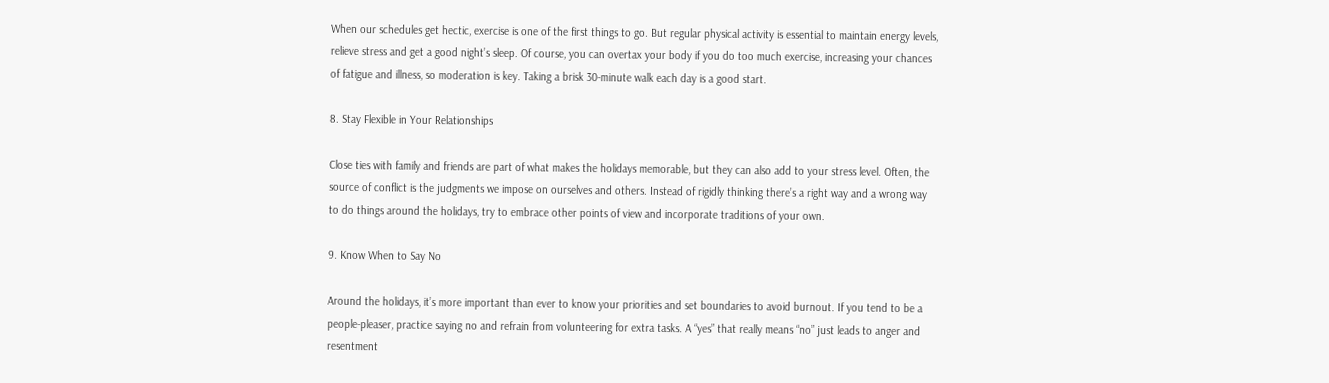When our schedules get hectic, exercise is one of the first things to go. But regular physical activity is essential to maintain energy levels, relieve stress and get a good night’s sleep. Of course, you can overtax your body if you do too much exercise, increasing your chances of fatigue and illness, so moderation is key. Taking a brisk 30-minute walk each day is a good start.

8. Stay Flexible in Your Relationships

Close ties with family and friends are part of what makes the holidays memorable, but they can also add to your stress level. Often, the source of conflict is the judgments we impose on ourselves and others. Instead of rigidly thinking there’s a right way and a wrong way to do things around the holidays, try to embrace other points of view and incorporate traditions of your own.

9. Know When to Say No

Around the holidays, it’s more important than ever to know your priorities and set boundaries to avoid burnout. If you tend to be a people-pleaser, practice saying no and refrain from volunteering for extra tasks. A “yes” that really means “no” just leads to anger and resentment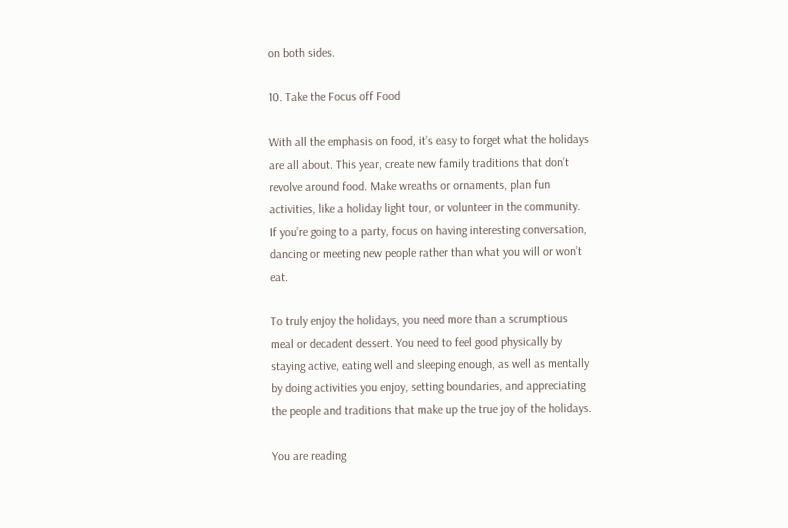on both sides.

10. Take the Focus off Food

With all the emphasis on food, it’s easy to forget what the holidays are all about. This year, create new family traditions that don’t revolve around food. Make wreaths or ornaments, plan fun activities, like a holiday light tour, or volunteer in the community. If you’re going to a party, focus on having interesting conversation, dancing or meeting new people rather than what you will or won’t eat.

To truly enjoy the holidays, you need more than a scrumptious meal or decadent dessert. You need to feel good physically by staying active, eating well and sleeping enough, as well as mentally by doing activities you enjoy, setting boundaries, and appreciating the people and traditions that make up the true joy of the holidays.

You are reading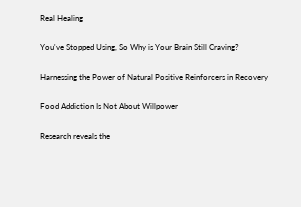Real Healing

You've Stopped Using, So Why is Your Brain Still Craving?

Harnessing the Power of Natural Positive Reinforcers in Recovery

Food Addiction Is Not About Willpower

Research reveals the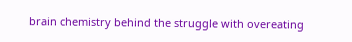brain chemistry behind the struggle with overeating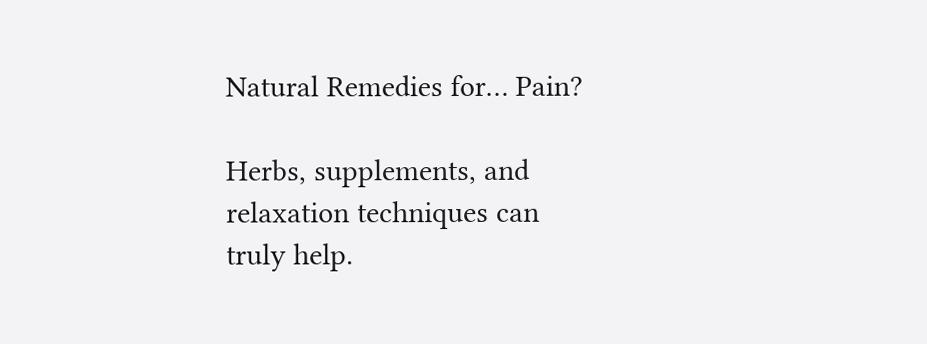Natural Remedies for… Pain?

Herbs, supplements, and relaxation techniques can truly help.